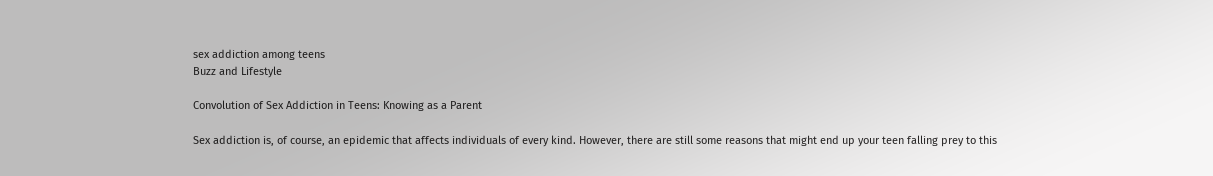sex addiction among teens
Buzz and Lifestyle

Convolution of Sex Addiction in Teens: Knowing as a Parent

Sex addiction is, of course, an epidemic that affects individuals of every kind. However, there are still some reasons that might end up your teen falling prey to this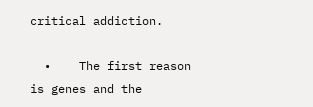critical addiction.

  •    The first reason is genes and the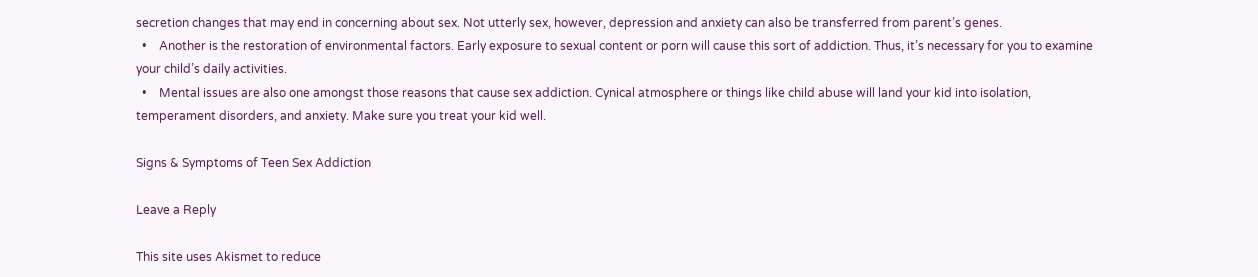secretion changes that may end in concerning about sex. Not utterly sex, however, depression and anxiety can also be transferred from parent’s genes.
  •    Another is the restoration of environmental factors. Early exposure to sexual content or porn will cause this sort of addiction. Thus, it’s necessary for you to examine your child’s daily activities.
  •    Mental issues are also one amongst those reasons that cause sex addiction. Cynical atmosphere or things like child abuse will land your kid into isolation, temperament disorders, and anxiety. Make sure you treat your kid well.

Signs & Symptoms of Teen Sex Addiction

Leave a Reply

This site uses Akismet to reduce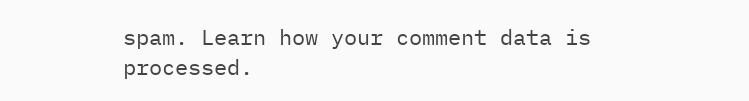spam. Learn how your comment data is processed.